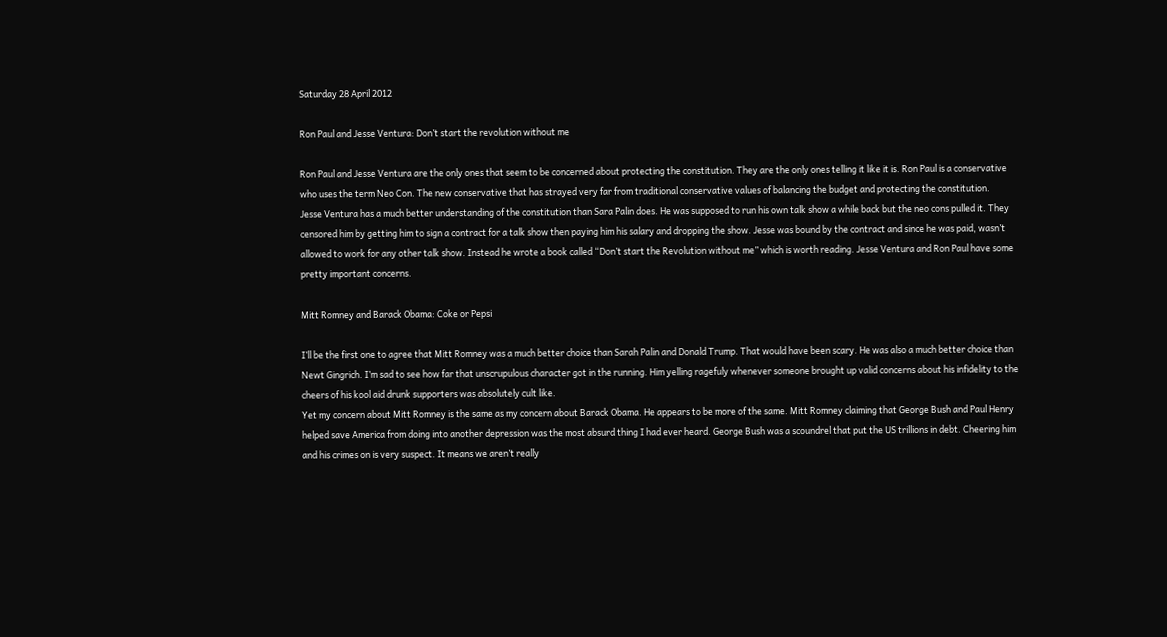Saturday 28 April 2012

Ron Paul and Jesse Ventura: Don’t start the revolution without me

Ron Paul and Jesse Ventura are the only ones that seem to be concerned about protecting the constitution. They are the only ones telling it like it is. Ron Paul is a conservative who uses the term Neo Con. The new conservative that has strayed very far from traditional conservative values of balancing the budget and protecting the constitution.
Jesse Ventura has a much better understanding of the constitution than Sara Palin does. He was supposed to run his own talk show a while back but the neo cons pulled it. They censored him by getting him to sign a contract for a talk show then paying him his salary and dropping the show. Jesse was bound by the contract and since he was paid, wasn’t allowed to work for any other talk show. Instead he wrote a book called “Don’t start the Revolution without me” which is worth reading. Jesse Ventura and Ron Paul have some pretty important concerns.

Mitt Romney and Barack Obama: Coke or Pepsi

I’ll be the first one to agree that Mitt Romney was a much better choice than Sarah Palin and Donald Trump. That would have been scary. He was also a much better choice than Newt Gingrich. I’m sad to see how far that unscrupulous character got in the running. Him yelling ragefuly whenever someone brought up valid concerns about his infidelity to the cheers of his kool aid drunk supporters was absolutely cult like.
Yet my concern about Mitt Romney is the same as my concern about Barack Obama. He appears to be more of the same. Mitt Romney claiming that George Bush and Paul Henry helped save America from doing into another depression was the most absurd thing I had ever heard. George Bush was a scoundrel that put the US trillions in debt. Cheering him and his crimes on is very suspect. It means we aren’t really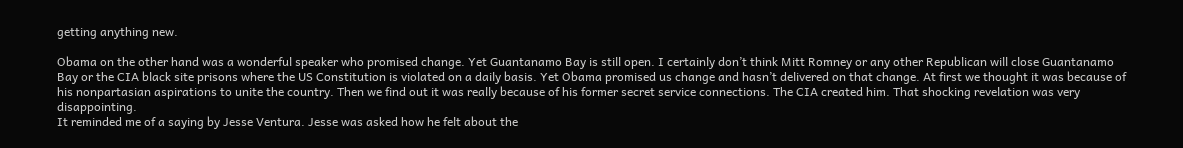getting anything new.

Obama on the other hand was a wonderful speaker who promised change. Yet Guantanamo Bay is still open. I certainly don’t think Mitt Romney or any other Republican will close Guantanamo Bay or the CIA black site prisons where the US Constitution is violated on a daily basis. Yet Obama promised us change and hasn’t delivered on that change. At first we thought it was because of his nonpartasian aspirations to unite the country. Then we find out it was really because of his former secret service connections. The CIA created him. That shocking revelation was very disappointing.
It reminded me of a saying by Jesse Ventura. Jesse was asked how he felt about the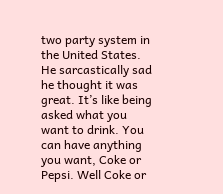two party system in the United States. He sarcastically sad he thought it was great. It’s like being asked what you want to drink. You can have anything you want, Coke or Pepsi. Well Coke or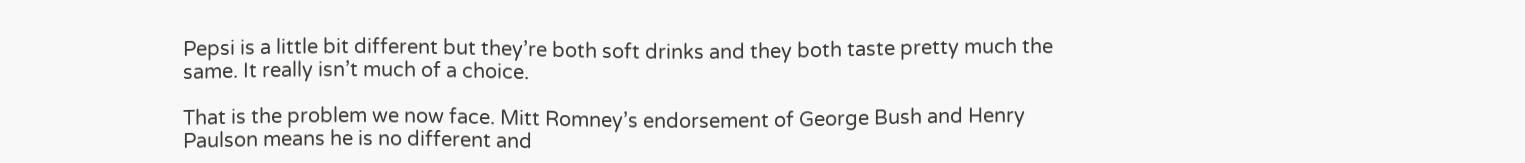Pepsi is a little bit different but they’re both soft drinks and they both taste pretty much the same. It really isn’t much of a choice.

That is the problem we now face. Mitt Romney’s endorsement of George Bush and Henry Paulson means he is no different and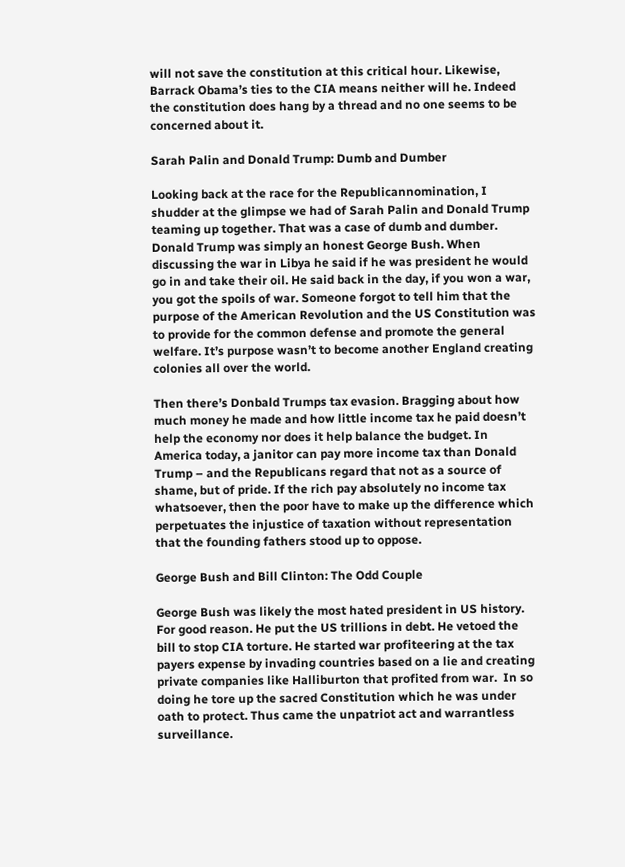will not save the constitution at this critical hour. Likewise, Barrack Obama’s ties to the CIA means neither will he. Indeed the constitution does hang by a thread and no one seems to be concerned about it.

Sarah Palin and Donald Trump: Dumb and Dumber

Looking back at the race for the Republicannomination, I shudder at the glimpse we had of Sarah Palin and Donald Trump teaming up together. That was a case of dumb and dumber.
Donald Trump was simply an honest George Bush. When discussing the war in Libya he said if he was president he would go in and take their oil. He said back in the day, if you won a war, you got the spoils of war. Someone forgot to tell him that the purpose of the American Revolution and the US Constitution was to provide for the common defense and promote the general welfare. It’s purpose wasn’t to become another England creating colonies all over the world.

Then there’s Donbald Trumps tax evasion. Bragging about how much money he made and how little income tax he paid doesn’t help the economy nor does it help balance the budget. In America today, a janitor can pay more income tax than Donald Trump – and the Republicans regard that not as a source of shame, but of pride. If the rich pay absolutely no income tax whatsoever, then the poor have to make up the difference which perpetuates the injustice of taxation without representation that the founding fathers stood up to oppose.

George Bush and Bill Clinton: The Odd Couple

George Bush was likely the most hated president in US history. For good reason. He put the US trillions in debt. He vetoed the bill to stop CIA torture. He started war profiteering at the tax payers expense by invading countries based on a lie and creating private companies like Halliburton that profited from war.  In so doing he tore up the sacred Constitution which he was under oath to protect. Thus came the unpatriot act and warrantless surveillance.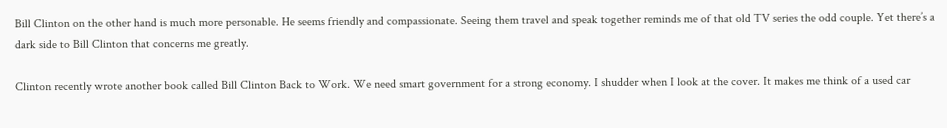Bill Clinton on the other hand is much more personable. He seems friendly and compassionate. Seeing them travel and speak together reminds me of that old TV series the odd couple. Yet there’s a dark side to Bill Clinton that concerns me greatly.

Clinton recently wrote another book called Bill Clinton Back to Work. We need smart government for a strong economy. I shudder when I look at the cover. It makes me think of a used car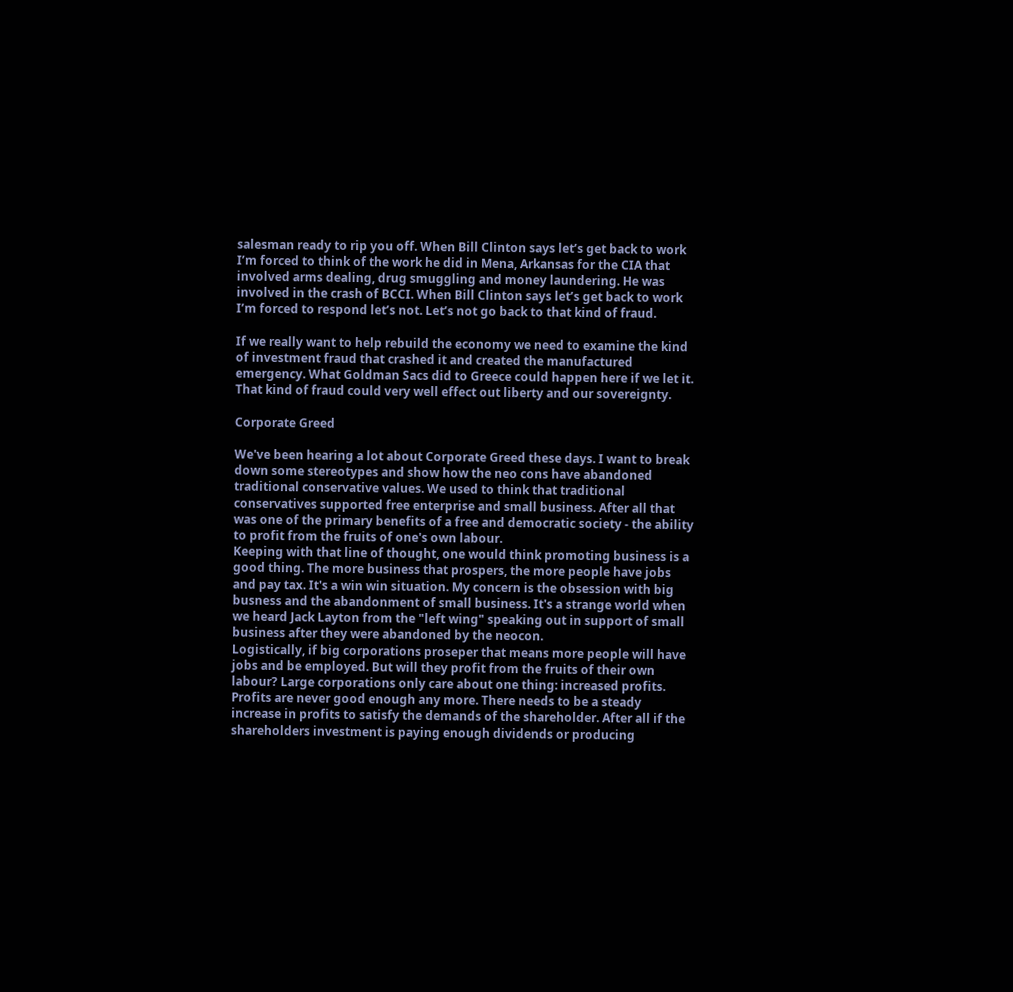salesman ready to rip you off. When Bill Clinton says let’s get back to work I’m forced to think of the work he did in Mena, Arkansas for the CIA that involved arms dealing, drug smuggling and money laundering. He was involved in the crash of BCCI. When Bill Clinton says let’s get back to work I’m forced to respond let’s not. Let’s not go back to that kind of fraud.

If we really want to help rebuild the economy we need to examine the kind of investment fraud that crashed it and created the manufactured emergency. What Goldman Sacs did to Greece could happen here if we let it. That kind of fraud could very well effect out liberty and our sovereignty.

Corporate Greed

We've been hearing a lot about Corporate Greed these days. I want to break down some stereotypes and show how the neo cons have abandoned traditional conservative values. We used to think that traditional conservatives supported free enterprise and small business. After all that was one of the primary benefits of a free and democratic society - the ability to profit from the fruits of one's own labour.
Keeping with that line of thought, one would think promoting business is a good thing. The more business that prospers, the more people have jobs and pay tax. It's a win win situation. My concern is the obsession with big busness and the abandonment of small business. It's a strange world when we heard Jack Layton from the "left wing" speaking out in support of small business after they were abandoned by the neocon.
Logistically, if big corporations proseper that means more people will have jobs and be employed. But will they profit from the fruits of their own labour? Large corporations only care about one thing: increased profits. Profits are never good enough any more. There needs to be a steady increase in profits to satisfy the demands of the shareholder. After all if the shareholders investment is paying enough dividends or producing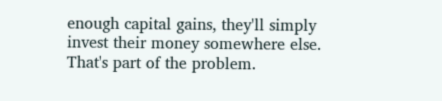enough capital gains, they'll simply invest their money somewhere else. That's part of the problem.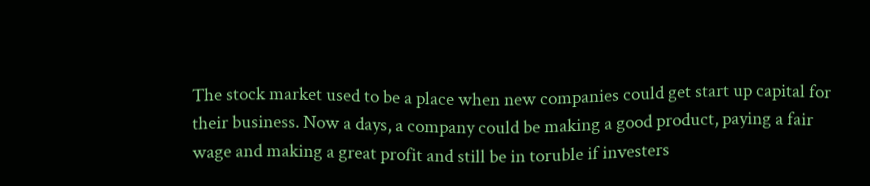The stock market used to be a place when new companies could get start up capital for their business. Now a days, a company could be making a good product, paying a fair wage and making a great profit and still be in toruble if investers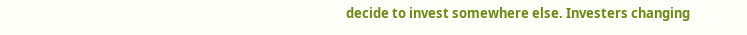decide to invest somewhere else. Investers changing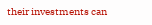their investments can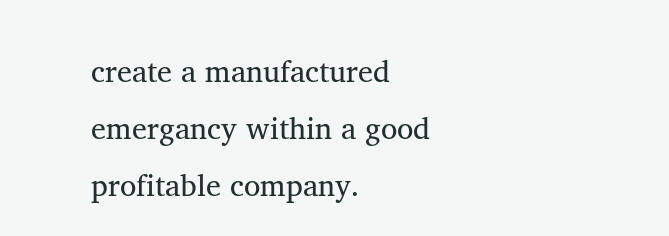create a manufactured emergancy within a good profitable company.